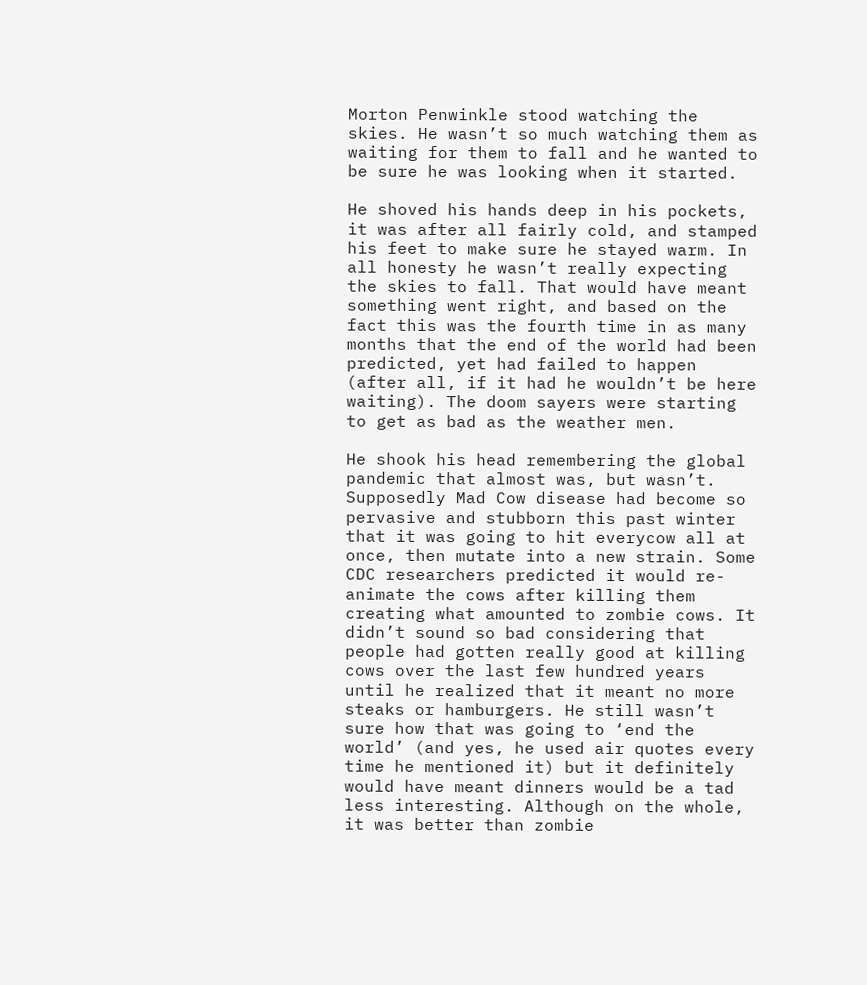Morton Penwinkle stood watching the skies. He wasn’t so much watching them as waiting for them to fall and he wanted to be sure he was looking when it started.

He shoved his hands deep in his pockets, it was after all fairly cold, and stamped his feet to make sure he stayed warm. In all honesty he wasn’t really expecting the skies to fall. That would have meant something went right, and based on the fact this was the fourth time in as many months that the end of the world had been predicted, yet had failed to happen (after all, if it had he wouldn’t be here waiting). The doom sayers were starting to get as bad as the weather men.

He shook his head remembering the global pandemic that almost was, but wasn’t. Supposedly Mad Cow disease had become so pervasive and stubborn this past winter that it was going to hit everycow all at once, then mutate into a new strain. Some CDC researchers predicted it would re-animate the cows after killing them creating what amounted to zombie cows. It didn’t sound so bad considering that people had gotten really good at killing cows over the last few hundred years until he realized that it meant no more steaks or hamburgers. He still wasn’t sure how that was going to ‘end the world’ (and yes, he used air quotes every time he mentioned it) but it definitely would have meant dinners would be a tad less interesting. Although on the whole, it was better than zombie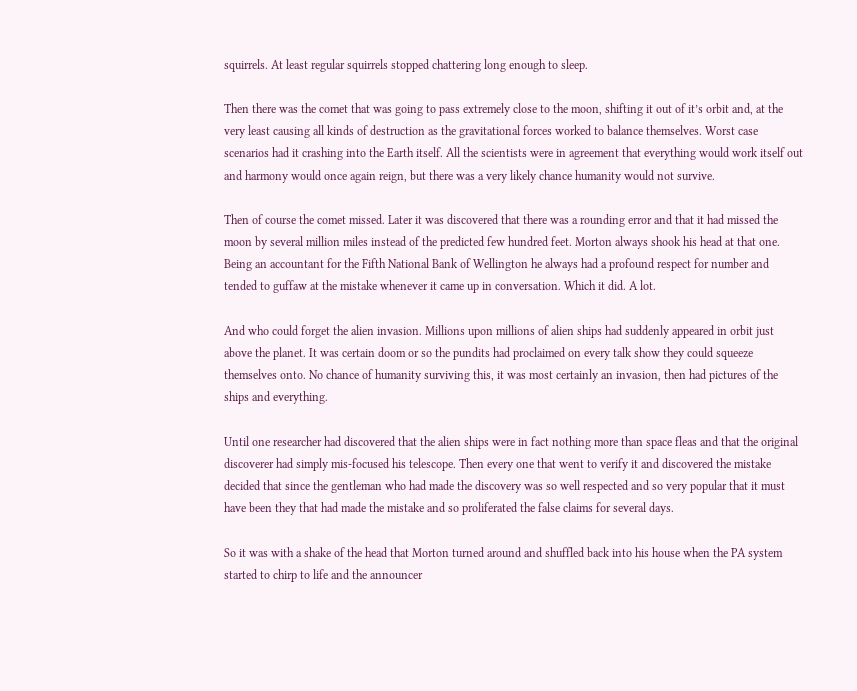squirrels. At least regular squirrels stopped chattering long enough to sleep.

Then there was the comet that was going to pass extremely close to the moon, shifting it out of it’s orbit and, at the very least causing all kinds of destruction as the gravitational forces worked to balance themselves. Worst case scenarios had it crashing into the Earth itself. All the scientists were in agreement that everything would work itself out and harmony would once again reign, but there was a very likely chance humanity would not survive.

Then of course the comet missed. Later it was discovered that there was a rounding error and that it had missed the moon by several million miles instead of the predicted few hundred feet. Morton always shook his head at that one. Being an accountant for the Fifth National Bank of Wellington he always had a profound respect for number and tended to guffaw at the mistake whenever it came up in conversation. Which it did. A lot.

And who could forget the alien invasion. Millions upon millions of alien ships had suddenly appeared in orbit just above the planet. It was certain doom or so the pundits had proclaimed on every talk show they could squeeze themselves onto. No chance of humanity surviving this, it was most certainly an invasion, then had pictures of the ships and everything.

Until one researcher had discovered that the alien ships were in fact nothing more than space fleas and that the original discoverer had simply mis-focused his telescope. Then every one that went to verify it and discovered the mistake decided that since the gentleman who had made the discovery was so well respected and so very popular that it must have been they that had made the mistake and so proliferated the false claims for several days.

So it was with a shake of the head that Morton turned around and shuffled back into his house when the PA system started to chirp to life and the announcer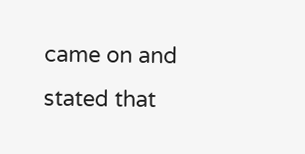came on and stated that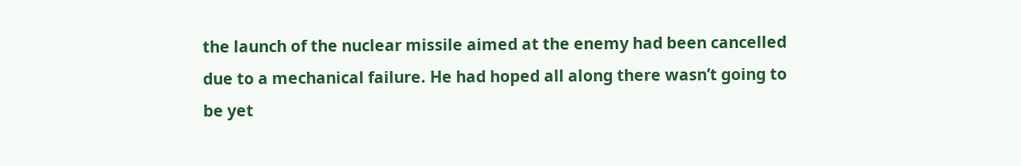the launch of the nuclear missile aimed at the enemy had been cancelled due to a mechanical failure. He had hoped all along there wasn’t going to be yet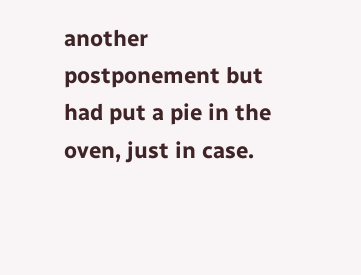another postponement but had put a pie in the oven, just in case.